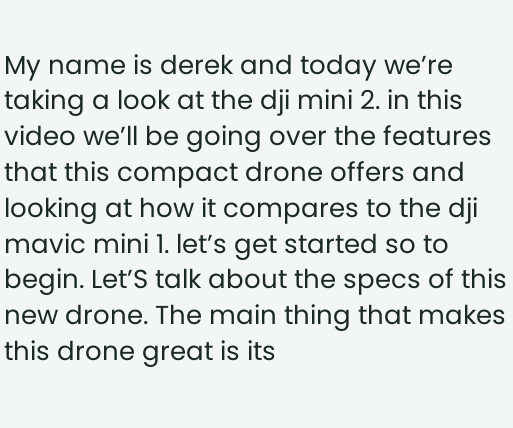My name is derek and today we’re taking a look at the dji mini 2. in this video we’ll be going over the features that this compact drone offers and looking at how it compares to the dji mavic mini 1. let’s get started so to begin. Let’S talk about the specs of this new drone. The main thing that makes this drone great is its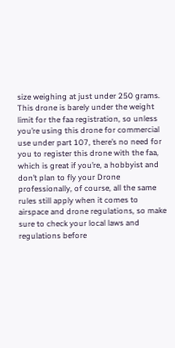size weighing at just under 250 grams. This drone is barely under the weight limit for the faa registration, so unless you’re using this drone for commercial use under part 107, there’s no need for you to register this drone with the faa, which is great if you’re, a hobbyist and don’t plan to fly your Drone professionally, of course, all the same rules still apply when it comes to airspace and drone regulations, so make sure to check your local laws and regulations before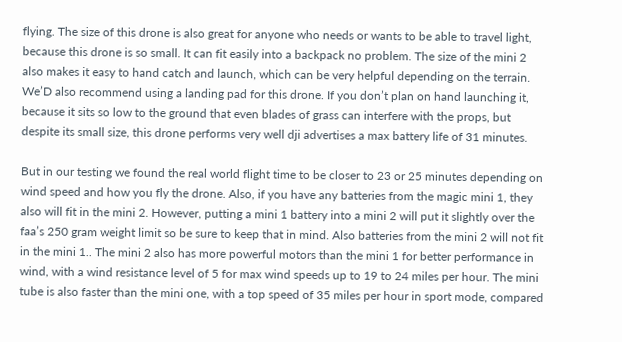flying. The size of this drone is also great for anyone who needs or wants to be able to travel light, because this drone is so small. It can fit easily into a backpack no problem. The size of the mini 2 also makes it easy to hand catch and launch, which can be very helpful depending on the terrain. We’D also recommend using a landing pad for this drone. If you don’t plan on hand launching it, because it sits so low to the ground that even blades of grass can interfere with the props, but despite its small size, this drone performs very well dji advertises a max battery life of 31 minutes.

But in our testing we found the real world flight time to be closer to 23 or 25 minutes depending on wind speed and how you fly the drone. Also, if you have any batteries from the magic mini 1, they also will fit in the mini 2. However, putting a mini 1 battery into a mini 2 will put it slightly over the faa’s 250 gram weight limit so be sure to keep that in mind. Also batteries from the mini 2 will not fit in the mini 1.. The mini 2 also has more powerful motors than the mini 1 for better performance in wind, with a wind resistance level of 5 for max wind speeds up to 19 to 24 miles per hour. The mini tube is also faster than the mini one, with a top speed of 35 miles per hour in sport mode, compared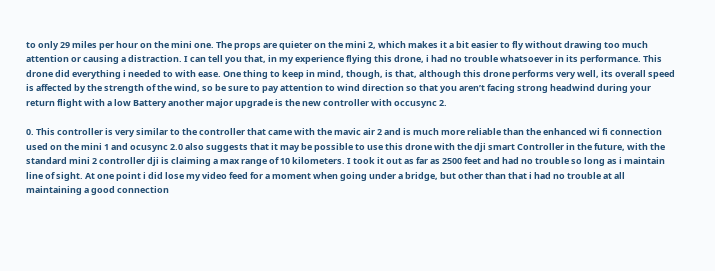to only 29 miles per hour on the mini one. The props are quieter on the mini 2, which makes it a bit easier to fly without drawing too much attention or causing a distraction. I can tell you that, in my experience flying this drone, i had no trouble whatsoever in its performance. This drone did everything i needed to with ease. One thing to keep in mind, though, is that, although this drone performs very well, its overall speed is affected by the strength of the wind, so be sure to pay attention to wind direction so that you aren’t facing strong headwind during your return flight with a low Battery another major upgrade is the new controller with occusync 2.

0. This controller is very similar to the controller that came with the mavic air 2 and is much more reliable than the enhanced wi fi connection used on the mini 1 and ocusync 2.0 also suggests that it may be possible to use this drone with the dji smart Controller in the future, with the standard mini 2 controller dji is claiming a max range of 10 kilometers. I took it out as far as 2500 feet and had no trouble so long as i maintain line of sight. At one point i did lose my video feed for a moment when going under a bridge, but other than that i had no trouble at all maintaining a good connection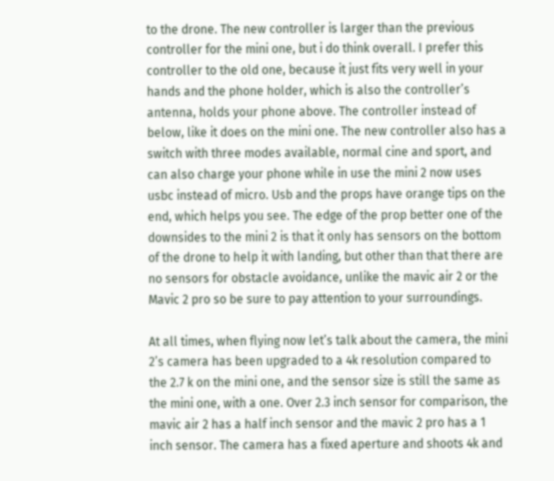to the drone. The new controller is larger than the previous controller for the mini one, but i do think overall. I prefer this controller to the old one, because it just fits very well in your hands and the phone holder, which is also the controller’s antenna, holds your phone above. The controller instead of below, like it does on the mini one. The new controller also has a switch with three modes available, normal cine and sport, and can also charge your phone while in use the mini 2 now uses usbc instead of micro. Usb and the props have orange tips on the end, which helps you see. The edge of the prop better one of the downsides to the mini 2 is that it only has sensors on the bottom of the drone to help it with landing, but other than that there are no sensors for obstacle avoidance, unlike the mavic air 2 or the Mavic 2 pro so be sure to pay attention to your surroundings.

At all times, when flying now let’s talk about the camera, the mini 2’s camera has been upgraded to a 4k resolution compared to the 2.7 k on the mini one, and the sensor size is still the same as the mini one, with a one. Over 2.3 inch sensor for comparison, the mavic air 2 has a half inch sensor and the mavic 2 pro has a 1 inch sensor. The camera has a fixed aperture and shoots 4k and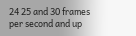24 25 and 30 frames per second and up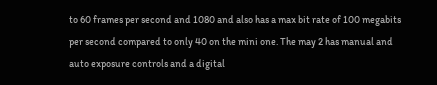to 60 frames per second and 1080 and also has a max bit rate of 100 megabits per second compared to only 40 on the mini one. The may 2 has manual and auto exposure controls and a digital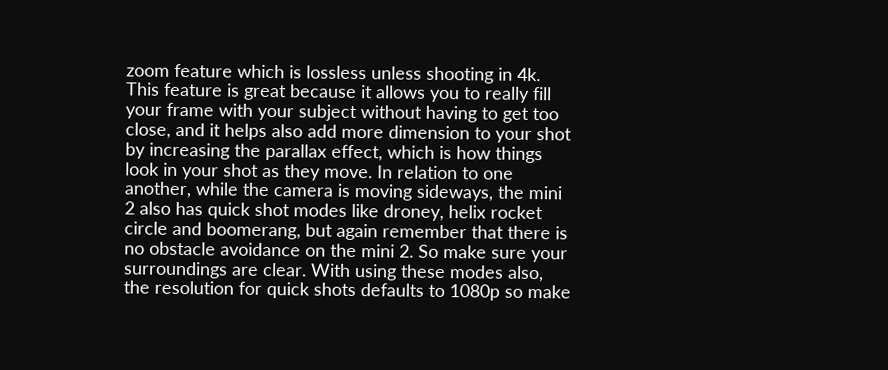zoom feature which is lossless unless shooting in 4k. This feature is great because it allows you to really fill your frame with your subject without having to get too close, and it helps also add more dimension to your shot by increasing the parallax effect, which is how things look in your shot as they move. In relation to one another, while the camera is moving sideways, the mini 2 also has quick shot modes like droney, helix rocket circle and boomerang, but again remember that there is no obstacle avoidance on the mini 2. So make sure your surroundings are clear. With using these modes also, the resolution for quick shots defaults to 1080p so make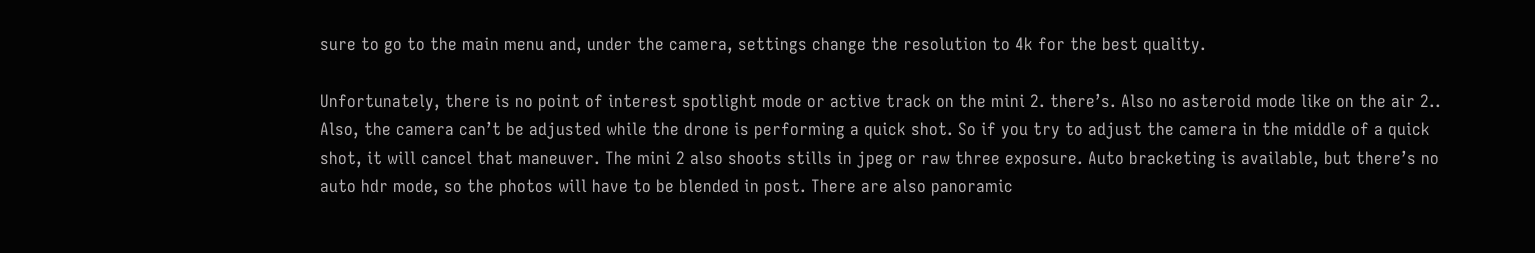sure to go to the main menu and, under the camera, settings change the resolution to 4k for the best quality.

Unfortunately, there is no point of interest spotlight mode or active track on the mini 2. there’s. Also no asteroid mode like on the air 2.. Also, the camera can’t be adjusted while the drone is performing a quick shot. So if you try to adjust the camera in the middle of a quick shot, it will cancel that maneuver. The mini 2 also shoots stills in jpeg or raw three exposure. Auto bracketing is available, but there’s no auto hdr mode, so the photos will have to be blended in post. There are also panoramic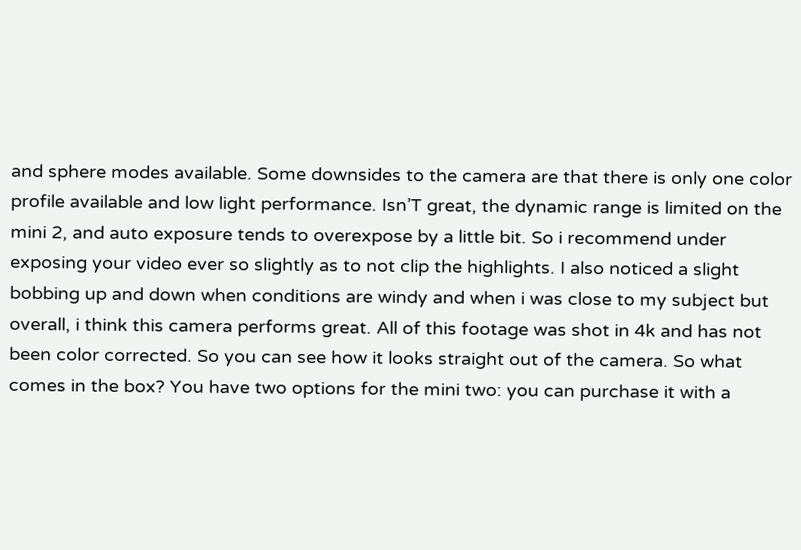and sphere modes available. Some downsides to the camera are that there is only one color profile available and low light performance. Isn’T great, the dynamic range is limited on the mini 2, and auto exposure tends to overexpose by a little bit. So i recommend under exposing your video ever so slightly as to not clip the highlights. I also noticed a slight bobbing up and down when conditions are windy and when i was close to my subject but overall, i think this camera performs great. All of this footage was shot in 4k and has not been color corrected. So you can see how it looks straight out of the camera. So what comes in the box? You have two options for the mini two: you can purchase it with a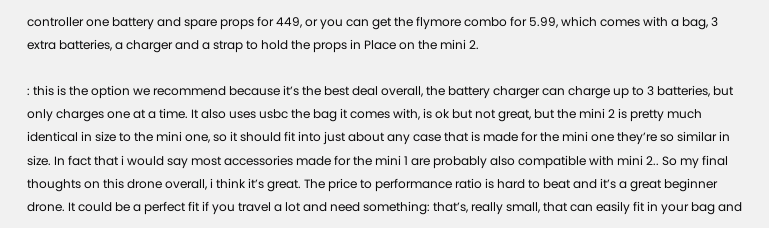controller one battery and spare props for 449, or you can get the flymore combo for 5.99, which comes with a bag, 3 extra batteries, a charger and a strap to hold the props in Place on the mini 2.

: this is the option we recommend because it’s the best deal overall, the battery charger can charge up to 3 batteries, but only charges one at a time. It also uses usbc the bag it comes with, is ok but not great, but the mini 2 is pretty much identical in size to the mini one, so it should fit into just about any case that is made for the mini one they’re so similar in size. In fact that i would say most accessories made for the mini 1 are probably also compatible with mini 2.. So my final thoughts on this drone overall, i think it’s great. The price to performance ratio is hard to beat and it’s a great beginner drone. It could be a perfect fit if you travel a lot and need something: that’s, really small, that can easily fit in your bag and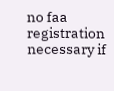no faa registration necessary if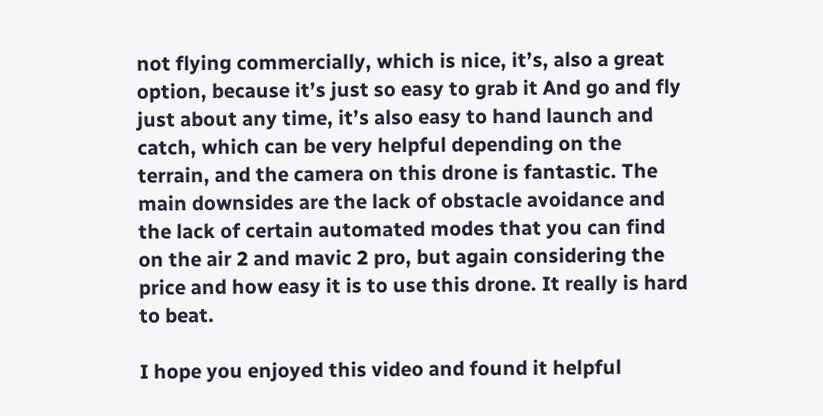not flying commercially, which is nice, it’s, also a great option, because it’s just so easy to grab it And go and fly just about any time, it’s also easy to hand launch and catch, which can be very helpful depending on the terrain, and the camera on this drone is fantastic. The main downsides are the lack of obstacle avoidance and the lack of certain automated modes that you can find on the air 2 and mavic 2 pro, but again considering the price and how easy it is to use this drone. It really is hard to beat.

I hope you enjoyed this video and found it helpful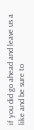if you did go ahead and leave us a like and be sure to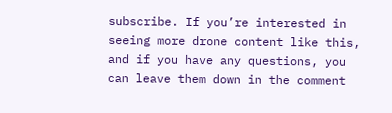subscribe. If you’re interested in seeing more drone content like this, and if you have any questions, you can leave them down in the comment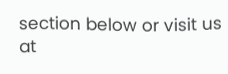section below or visit us at